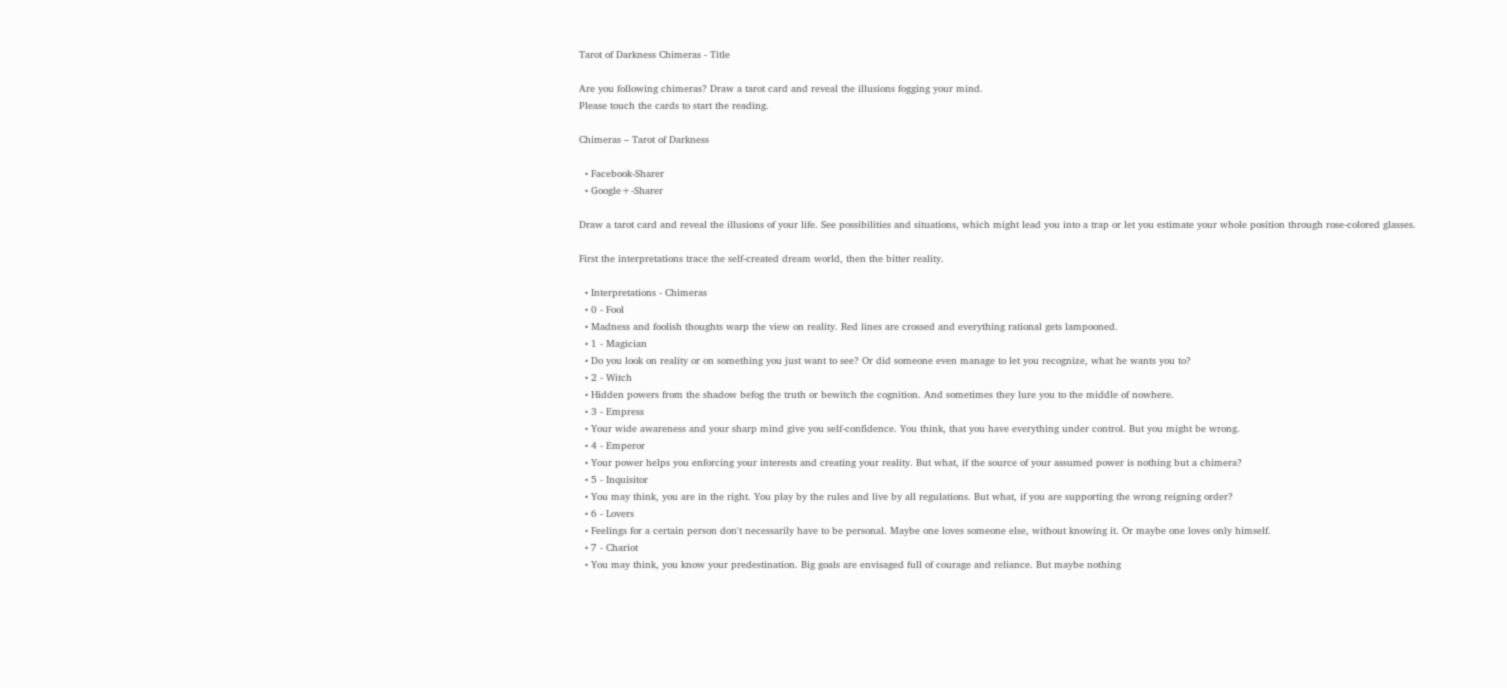Tarot of Darkness Chimeras - Title

Are you following chimeras? Draw a tarot card and reveal the illusions fogging your mind.
Please touch the cards to start the reading.

Chimeras – Tarot of Darkness

  • Facebook-Sharer
  • Google+-Sharer

Draw a tarot card and reveal the illusions of your life. See possibilities and situations, which might lead you into a trap or let you estimate your whole position through rose-colored glasses.

First the interpretations trace the self-created dream world, then the bitter reality.

  • Interpretations - Chimeras
  • 0 - Fool
  • Madness and foolish thoughts warp the view on reality. Red lines are crossed and everything rational gets lampooned.
  • 1 - Magician
  • Do you look on reality or on something you just want to see? Or did someone even manage to let you recognize, what he wants you to?
  • 2 - Witch
  • Hidden powers from the shadow befog the truth or bewitch the cognition. And sometimes they lure you to the middle of nowhere.
  • 3 - Empress
  • Your wide awareness and your sharp mind give you self-confidence. You think, that you have everything under control. But you might be wrong.
  • 4 - Emperor
  • Your power helps you enforcing your interests and creating your reality. But what, if the source of your assumed power is nothing but a chimera?
  • 5 - Inquisitor
  • You may think, you are in the right. You play by the rules and live by all regulations. But what, if you are supporting the wrong reigning order?
  • 6 - Lovers
  • Feelings for a certain person don't necessarily have to be personal. Maybe one loves someone else, without knowing it. Or maybe one loves only himself.
  • 7 - Chariot
  • You may think, you know your predestination. Big goals are envisaged full of courage and reliance. But maybe nothing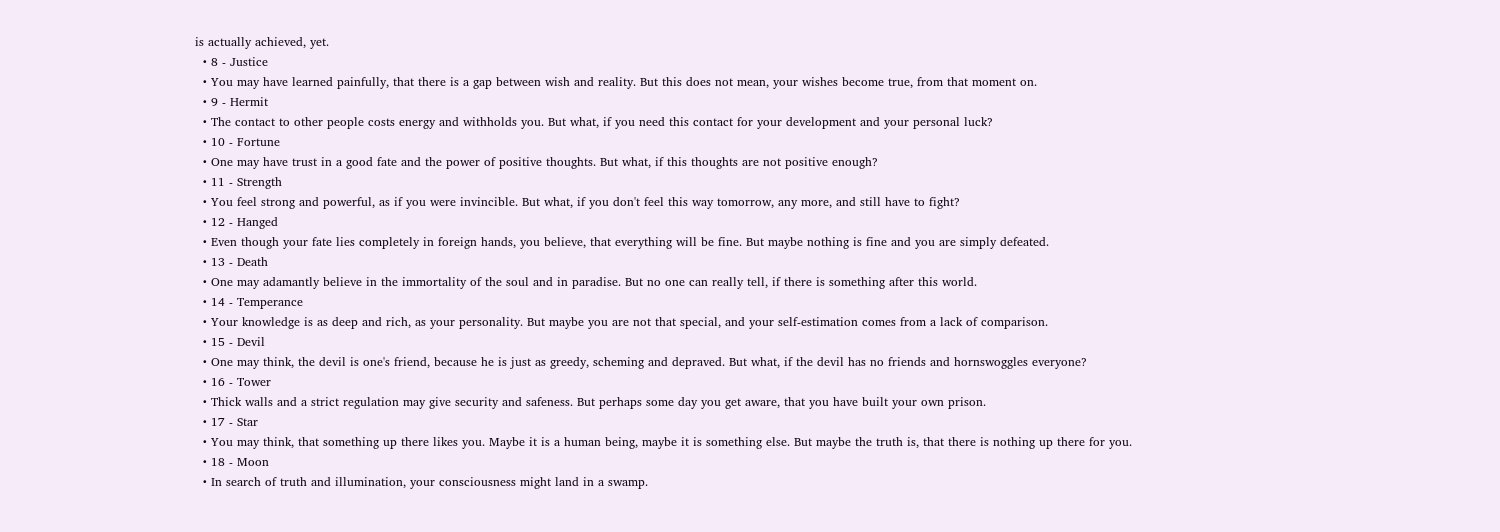is actually achieved, yet.
  • 8 - Justice
  • You may have learned painfully, that there is a gap between wish and reality. But this does not mean, your wishes become true, from that moment on.
  • 9 - Hermit
  • The contact to other people costs energy and withholds you. But what, if you need this contact for your development and your personal luck?
  • 10 - Fortune
  • One may have trust in a good fate and the power of positive thoughts. But what, if this thoughts are not positive enough?
  • 11 - Strength
  • You feel strong and powerful, as if you were invincible. But what, if you don't feel this way tomorrow, any more, and still have to fight?
  • 12 - Hanged
  • Even though your fate lies completely in foreign hands, you believe, that everything will be fine. But maybe nothing is fine and you are simply defeated.
  • 13 - Death
  • One may adamantly believe in the immortality of the soul and in paradise. But no one can really tell, if there is something after this world.
  • 14 - Temperance
  • Your knowledge is as deep and rich, as your personality. But maybe you are not that special, and your self-estimation comes from a lack of comparison.
  • 15 - Devil
  • One may think, the devil is one's friend, because he is just as greedy, scheming and depraved. But what, if the devil has no friends and hornswoggles everyone?
  • 16 - Tower
  • Thick walls and a strict regulation may give security and safeness. But perhaps some day you get aware, that you have built your own prison.
  • 17 - Star
  • You may think, that something up there likes you. Maybe it is a human being, maybe it is something else. But maybe the truth is, that there is nothing up there for you.
  • 18 - Moon
  • In search of truth and illumination, your consciousness might land in a swamp.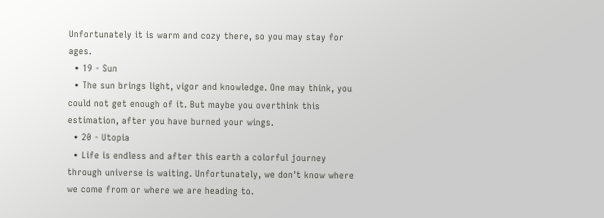Unfortunately it is warm and cozy there, so you may stay for ages.
  • 19 - Sun
  • The sun brings light, vigor and knowledge. One may think, you could not get enough of it. But maybe you overthink this estimation, after you have burned your wings.
  • 20 - Utopia
  • Life is endless and after this earth a colorful journey through universe is waiting. Unfortunately, we don't know where we come from or where we are heading to.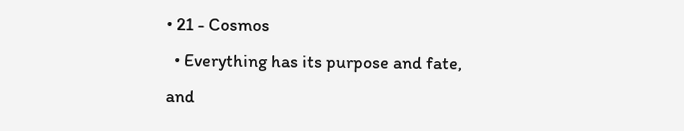• 21 - Cosmos
  • Everything has its purpose and fate, and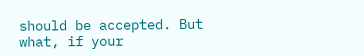should be accepted. But what, if your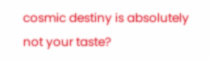cosmic destiny is absolutely not your taste?